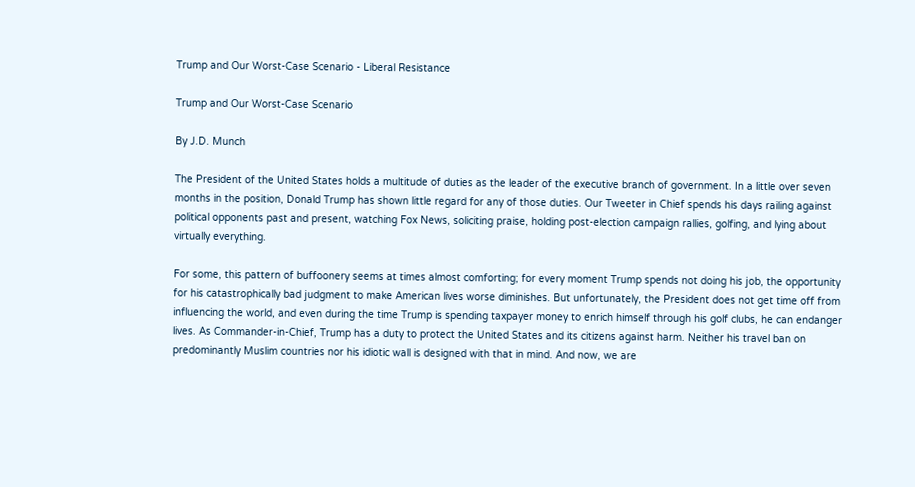Trump and Our Worst-Case Scenario - Liberal Resistance

Trump and Our Worst-Case Scenario

By J.D. Munch

The President of the United States holds a multitude of duties as the leader of the executive branch of government. In a little over seven months in the position, Donald Trump has shown little regard for any of those duties. Our Tweeter in Chief spends his days railing against political opponents past and present, watching Fox News, soliciting praise, holding post-election campaign rallies, golfing, and lying about virtually everything.

For some, this pattern of buffoonery seems at times almost comforting; for every moment Trump spends not doing his job, the opportunity for his catastrophically bad judgment to make American lives worse diminishes. But unfortunately, the President does not get time off from influencing the world, and even during the time Trump is spending taxpayer money to enrich himself through his golf clubs, he can endanger lives. As Commander-in-Chief, Trump has a duty to protect the United States and its citizens against harm. Neither his travel ban on predominantly Muslim countries nor his idiotic wall is designed with that in mind. And now, we are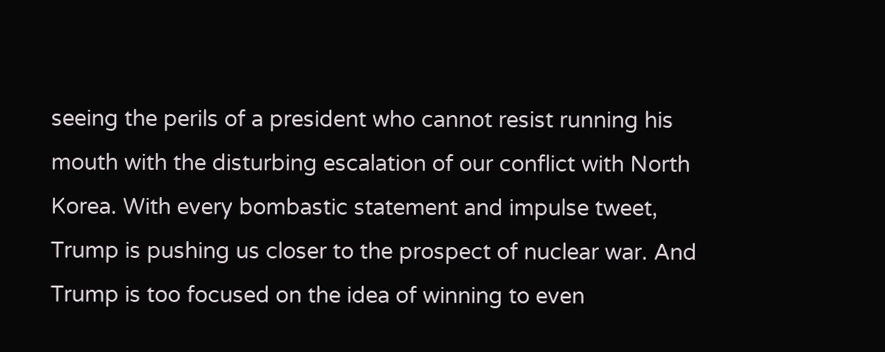seeing the perils of a president who cannot resist running his mouth with the disturbing escalation of our conflict with North Korea. With every bombastic statement and impulse tweet, Trump is pushing us closer to the prospect of nuclear war. And Trump is too focused on the idea of winning to even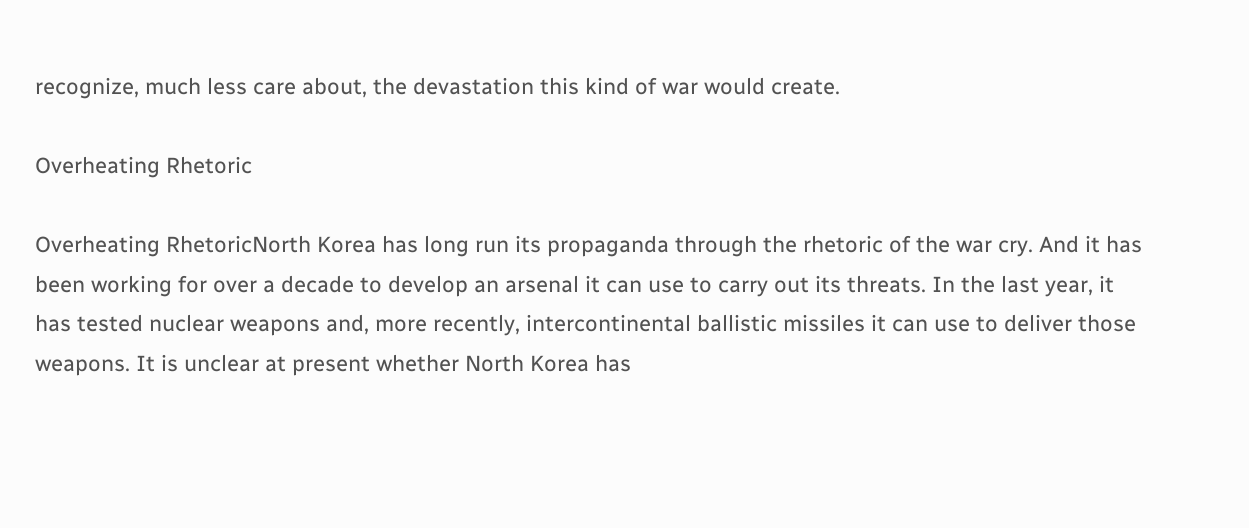recognize, much less care about, the devastation this kind of war would create.

Overheating Rhetoric

Overheating RhetoricNorth Korea has long run its propaganda through the rhetoric of the war cry. And it has been working for over a decade to develop an arsenal it can use to carry out its threats. In the last year, it has tested nuclear weapons and, more recently, intercontinental ballistic missiles it can use to deliver those weapons. It is unclear at present whether North Korea has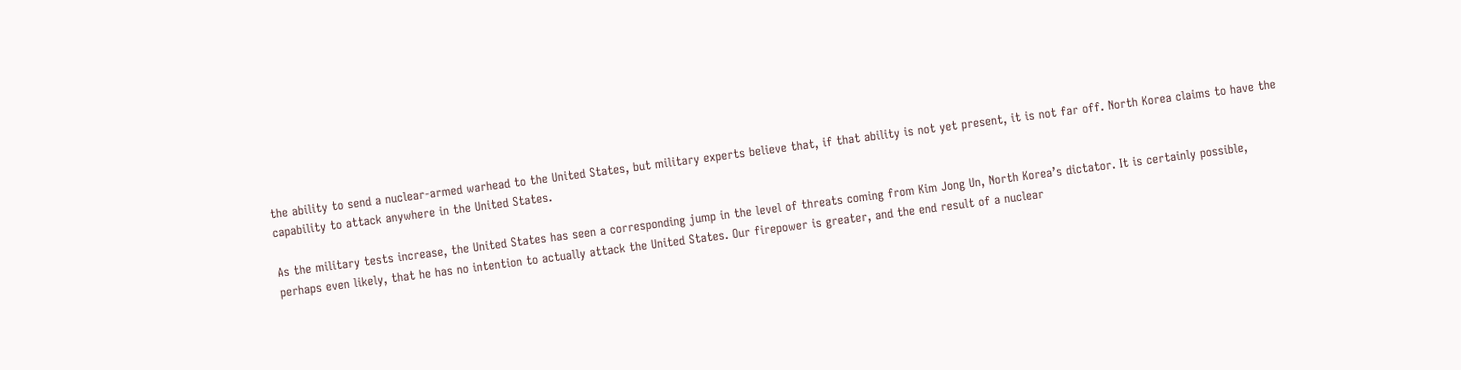the ability to send a nuclear-armed warhead to the United States, but military experts believe that, if that ability is not yet present, it is not far off. North Korea claims to have the capability to attack anywhere in the United States.

As the military tests increase, the United States has seen a corresponding jump in the level of threats coming from Kim Jong Un, North Korea’s dictator. It is certainly possible, perhaps even likely, that he has no intention to actually attack the United States. Our firepower is greater, and the end result of a nuclear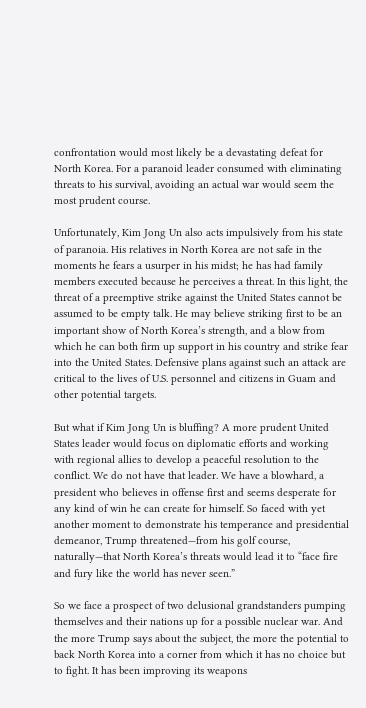confrontation would most likely be a devastating defeat for North Korea. For a paranoid leader consumed with eliminating threats to his survival, avoiding an actual war would seem the most prudent course.

Unfortunately, Kim Jong Un also acts impulsively from his state of paranoia. His relatives in North Korea are not safe in the moments he fears a usurper in his midst; he has had family members executed because he perceives a threat. In this light, the threat of a preemptive strike against the United States cannot be assumed to be empty talk. He may believe striking first to be an important show of North Korea’s strength, and a blow from which he can both firm up support in his country and strike fear into the United States. Defensive plans against such an attack are critical to the lives of U.S. personnel and citizens in Guam and other potential targets.

But what if Kim Jong Un is bluffing? A more prudent United States leader would focus on diplomatic efforts and working with regional allies to develop a peaceful resolution to the conflict. We do not have that leader. We have a blowhard, a president who believes in offense first and seems desperate for any kind of win he can create for himself. So faced with yet another moment to demonstrate his temperance and presidential demeanor, Trump threatened—from his golf course, naturally—that North Korea’s threats would lead it to “face fire and fury like the world has never seen.”

So we face a prospect of two delusional grandstanders pumping themselves and their nations up for a possible nuclear war. And the more Trump says about the subject, the more the potential to back North Korea into a corner from which it has no choice but to fight. It has been improving its weapons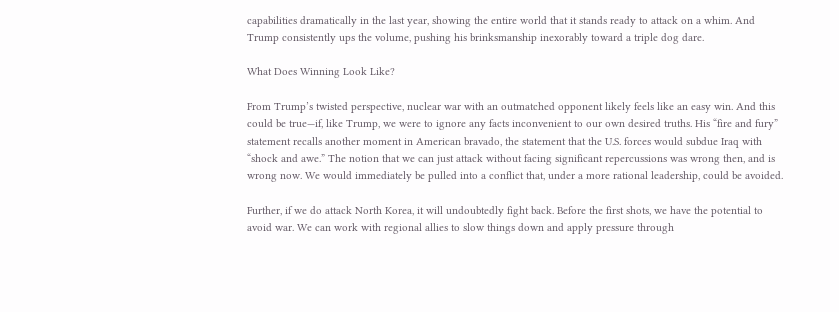capabilities dramatically in the last year, showing the entire world that it stands ready to attack on a whim. And Trump consistently ups the volume, pushing his brinksmanship inexorably toward a triple dog dare.

What Does Winning Look Like?

From Trump’s twisted perspective, nuclear war with an outmatched opponent likely feels like an easy win. And this could be true—if, like Trump, we were to ignore any facts inconvenient to our own desired truths. His “fire and fury” statement recalls another moment in American bravado, the statement that the U.S. forces would subdue Iraq with “shock and awe.” The notion that we can just attack without facing significant repercussions was wrong then, and is wrong now. We would immediately be pulled into a conflict that, under a more rational leadership, could be avoided.

Further, if we do attack North Korea, it will undoubtedly fight back. Before the first shots, we have the potential to avoid war. We can work with regional allies to slow things down and apply pressure through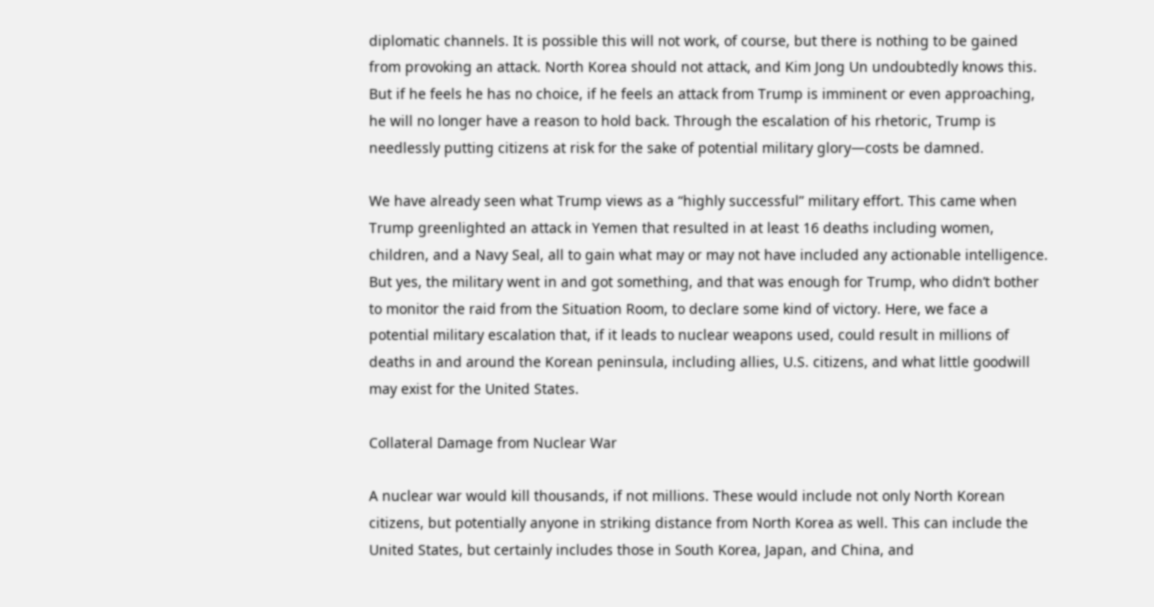diplomatic channels. It is possible this will not work, of course, but there is nothing to be gained from provoking an attack. North Korea should not attack, and Kim Jong Un undoubtedly knows this. But if he feels he has no choice, if he feels an attack from Trump is imminent or even approaching, he will no longer have a reason to hold back. Through the escalation of his rhetoric, Trump is needlessly putting citizens at risk for the sake of potential military glory—costs be damned.

We have already seen what Trump views as a “highly successful” military effort. This came when Trump greenlighted an attack in Yemen that resulted in at least 16 deaths including women, children, and a Navy Seal, all to gain what may or may not have included any actionable intelligence. But yes, the military went in and got something, and that was enough for Trump, who didn’t bother to monitor the raid from the Situation Room, to declare some kind of victory. Here, we face a potential military escalation that, if it leads to nuclear weapons used, could result in millions of deaths in and around the Korean peninsula, including allies, U.S. citizens, and what little goodwill may exist for the United States.

Collateral Damage from Nuclear War

A nuclear war would kill thousands, if not millions. These would include not only North Korean citizens, but potentially anyone in striking distance from North Korea as well. This can include the United States, but certainly includes those in South Korea, Japan, and China, and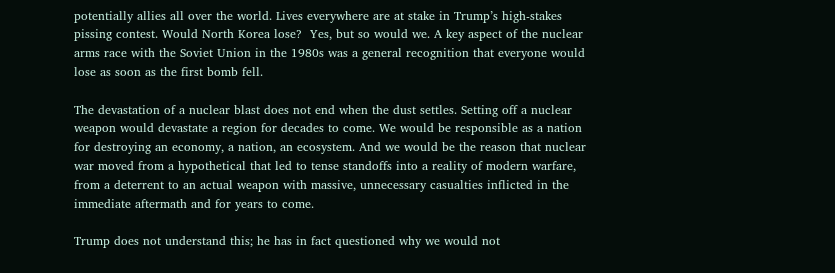potentially allies all over the world. Lives everywhere are at stake in Trump’s high-stakes pissing contest. Would North Korea lose?  Yes, but so would we. A key aspect of the nuclear arms race with the Soviet Union in the 1980s was a general recognition that everyone would lose as soon as the first bomb fell.

The devastation of a nuclear blast does not end when the dust settles. Setting off a nuclear weapon would devastate a region for decades to come. We would be responsible as a nation for destroying an economy, a nation, an ecosystem. And we would be the reason that nuclear war moved from a hypothetical that led to tense standoffs into a reality of modern warfare, from a deterrent to an actual weapon with massive, unnecessary casualties inflicted in the immediate aftermath and for years to come.

Trump does not understand this; he has in fact questioned why we would not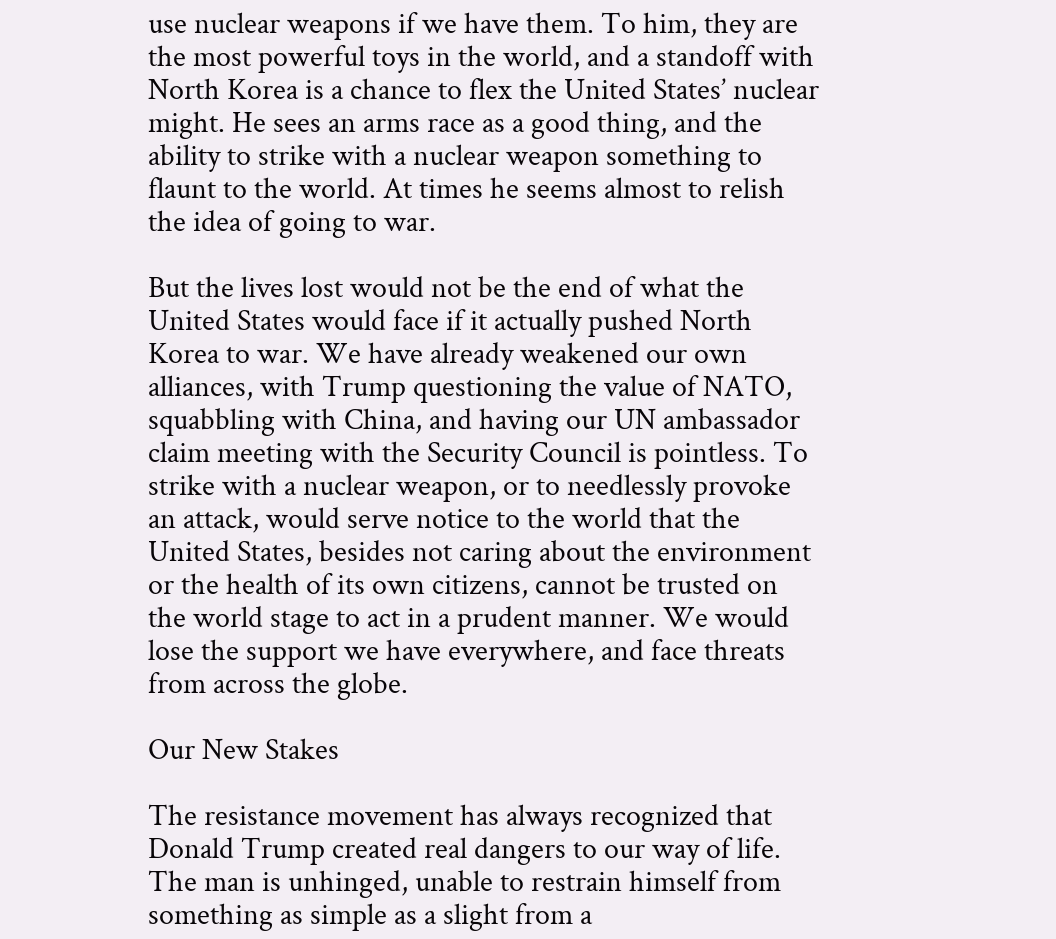use nuclear weapons if we have them. To him, they are the most powerful toys in the world, and a standoff with North Korea is a chance to flex the United States’ nuclear might. He sees an arms race as a good thing, and the ability to strike with a nuclear weapon something to flaunt to the world. At times he seems almost to relish the idea of going to war.

But the lives lost would not be the end of what the United States would face if it actually pushed North Korea to war. We have already weakened our own alliances, with Trump questioning the value of NATO, squabbling with China, and having our UN ambassador claim meeting with the Security Council is pointless. To strike with a nuclear weapon, or to needlessly provoke an attack, would serve notice to the world that the United States, besides not caring about the environment or the health of its own citizens, cannot be trusted on the world stage to act in a prudent manner. We would lose the support we have everywhere, and face threats from across the globe.

Our New Stakes

The resistance movement has always recognized that Donald Trump created real dangers to our way of life. The man is unhinged, unable to restrain himself from something as simple as a slight from a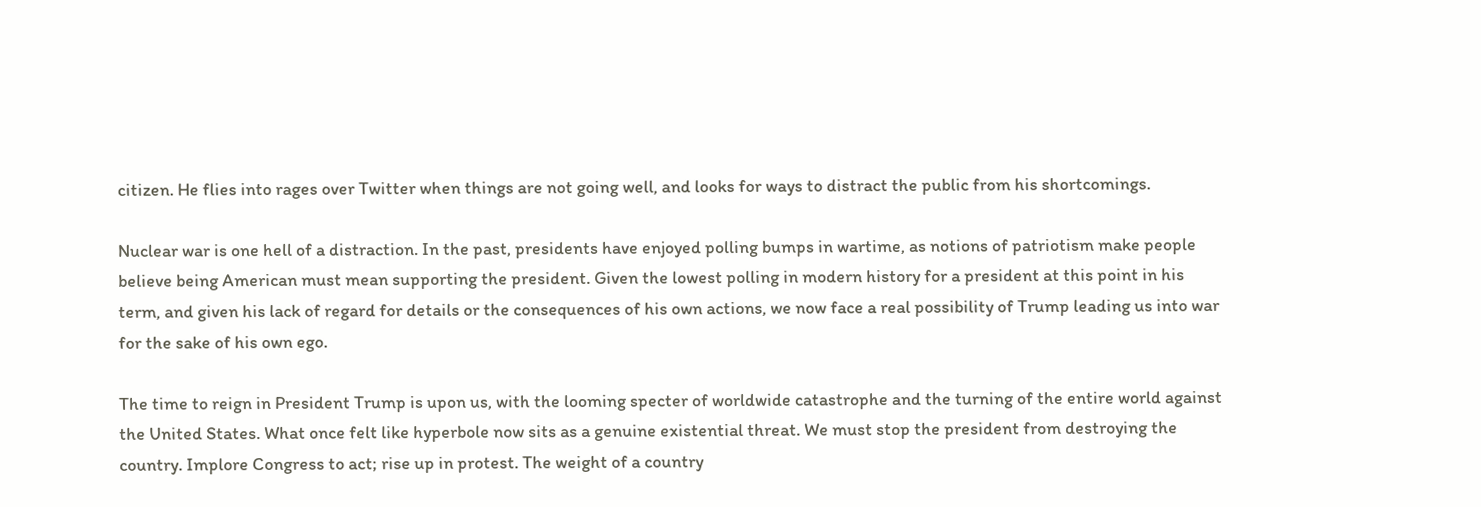citizen. He flies into rages over Twitter when things are not going well, and looks for ways to distract the public from his shortcomings.

Nuclear war is one hell of a distraction. In the past, presidents have enjoyed polling bumps in wartime, as notions of patriotism make people believe being American must mean supporting the president. Given the lowest polling in modern history for a president at this point in his term, and given his lack of regard for details or the consequences of his own actions, we now face a real possibility of Trump leading us into war for the sake of his own ego.

The time to reign in President Trump is upon us, with the looming specter of worldwide catastrophe and the turning of the entire world against the United States. What once felt like hyperbole now sits as a genuine existential threat. We must stop the president from destroying the country. Implore Congress to act; rise up in protest. The weight of a country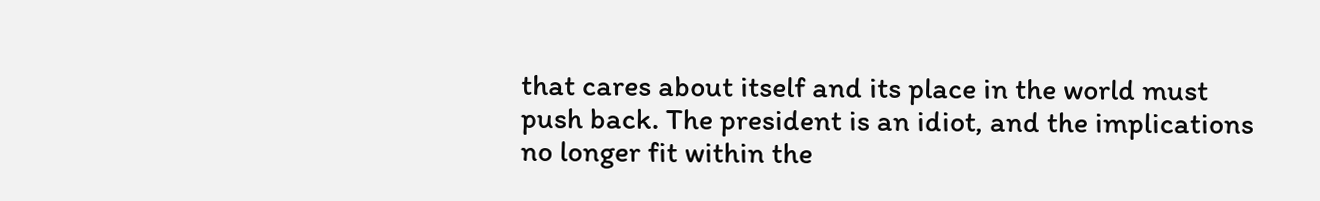that cares about itself and its place in the world must push back. The president is an idiot, and the implications no longer fit within the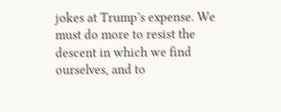jokes at Trump’s expense. We must do more to resist the descent in which we find ourselves, and to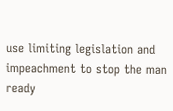use limiting legislation and impeachment to stop the man ready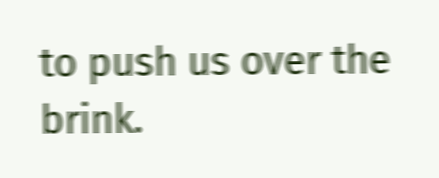to push us over the brink.